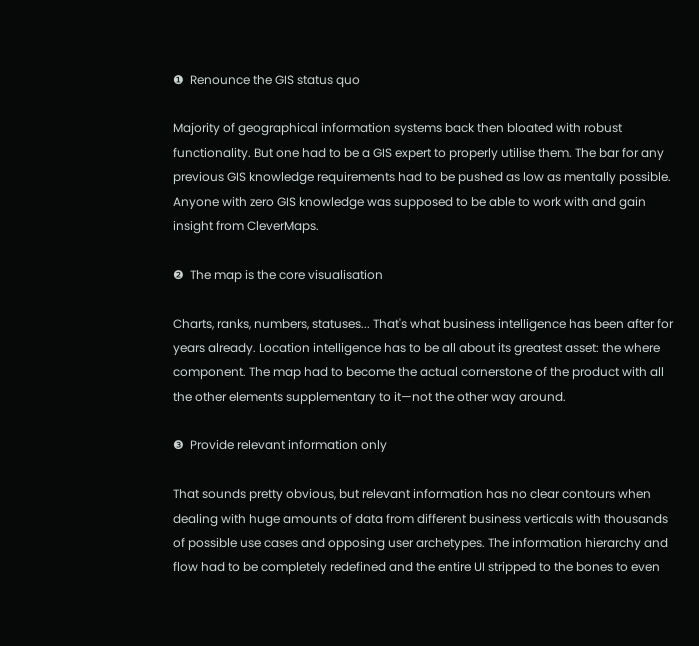❶  Renounce the GIS status quo

Majority of geographical information systems back then bloated with robust functionality. But one had to be a GIS expert to properly utilise them. The bar for any previous GIS knowledge requirements had to be pushed as low as mentally possible. Anyone with zero GIS knowledge was supposed to be able to work with and gain insight from CleverMaps.

❷  The map is the core visualisation

Charts, ranks, numbers, statuses... That's what business intelligence has been after for years already. Location intelligence has to be all about its greatest asset: the where component. The map had to become the actual cornerstone of the product with all the other elements supplementary to it—not the other way around.

❸  Provide relevant information only

That sounds pretty obvious, but relevant information has no clear contours when dealing with huge amounts of data from different business verticals with thousands of possible use cases and opposing user archetypes. The information hierarchy and flow had to be completely redefined and the entire UI stripped to the bones to even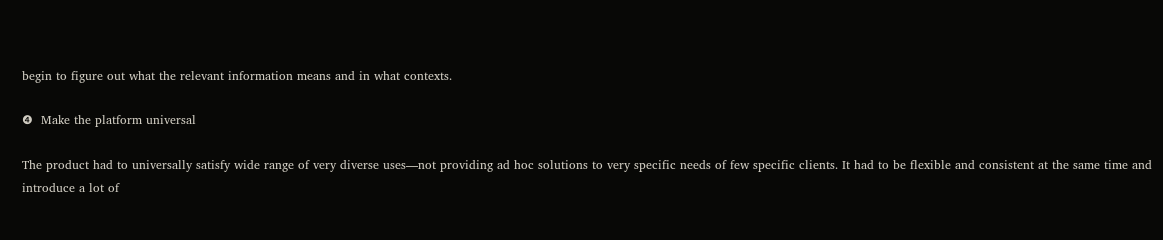begin to figure out what the relevant information means and in what contexts.

❹  Make the platform universal

The product had to universally satisfy wide range of very diverse uses—not providing ad hoc solutions to very specific needs of few specific clients. It had to be flexible and consistent at the same time and introduce a lot of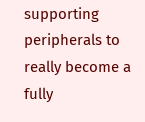supporting peripherals to really become a fully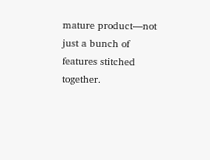mature product—not just a bunch of features stitched together.